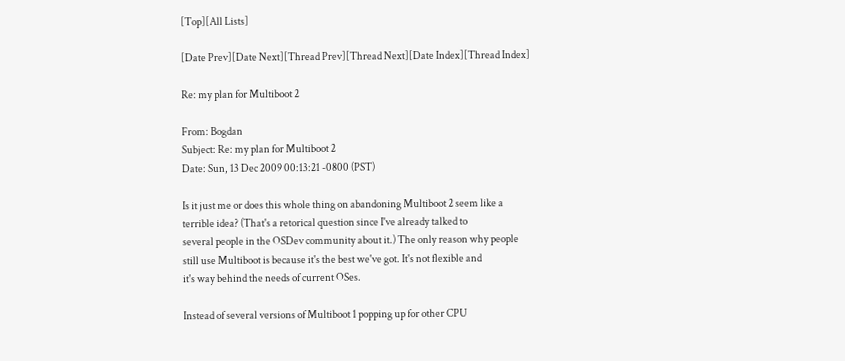[Top][All Lists]

[Date Prev][Date Next][Thread Prev][Thread Next][Date Index][Thread Index]

Re: my plan for Multiboot 2

From: Bogdan
Subject: Re: my plan for Multiboot 2
Date: Sun, 13 Dec 2009 00:13:21 -0800 (PST)

Is it just me or does this whole thing on abandoning Multiboot 2 seem like a
terrible idea? (That's a retorical question since I've already talked to
several people in the OSDev community about it.) The only reason why people
still use Multiboot is because it's the best we've got. It's not flexible and
it's way behind the needs of current OSes.

Instead of several versions of Multiboot 1 popping up for other CPU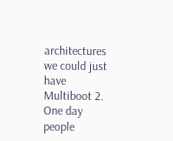architectures we could just have Multiboot 2. One day people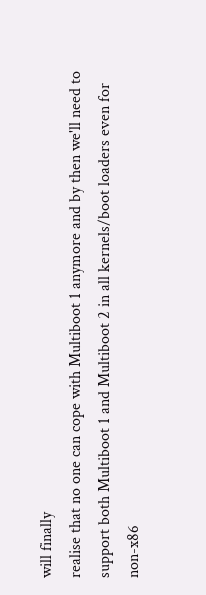will finally
realise that no one can cope with Multiboot 1 anymore and by then we'll need to
support both Multiboot 1 and Multiboot 2 in all kernels/boot loaders even for
non-x86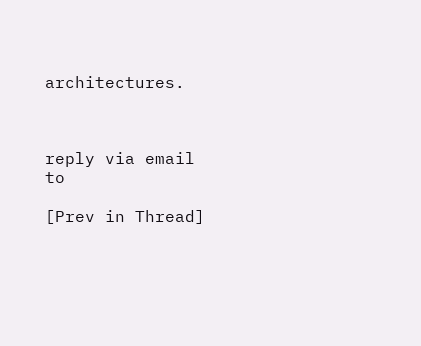architectures.



reply via email to

[Prev in Thread]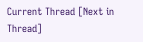Current Thread [Next in Thread]